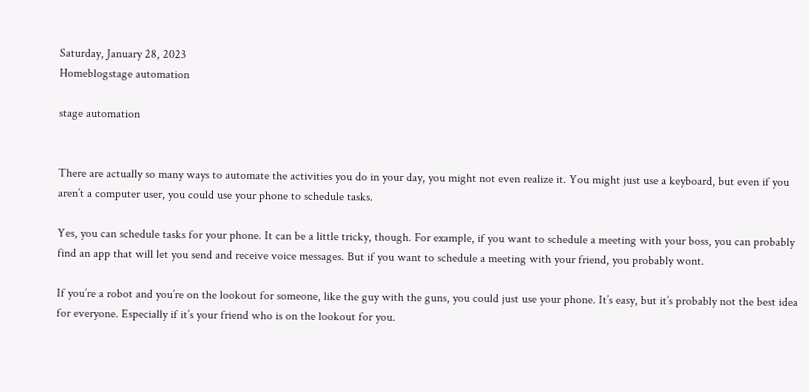Saturday, January 28, 2023
Homeblogstage automation

stage automation


There are actually so many ways to automate the activities you do in your day, you might not even realize it. You might just use a keyboard, but even if you aren’t a computer user, you could use your phone to schedule tasks.

Yes, you can schedule tasks for your phone. It can be a little tricky, though. For example, if you want to schedule a meeting with your boss, you can probably find an app that will let you send and receive voice messages. But if you want to schedule a meeting with your friend, you probably wont.

If you’re a robot and you’re on the lookout for someone, like the guy with the guns, you could just use your phone. It’s easy, but it’s probably not the best idea for everyone. Especially if it’s your friend who is on the lookout for you.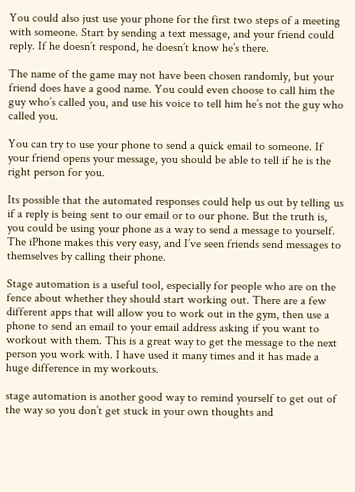You could also just use your phone for the first two steps of a meeting with someone. Start by sending a text message, and your friend could reply. If he doesn’t respond, he doesn’t know he’s there.

The name of the game may not have been chosen randomly, but your friend does have a good name. You could even choose to call him the guy who’s called you, and use his voice to tell him he’s not the guy who called you.

You can try to use your phone to send a quick email to someone. If your friend opens your message, you should be able to tell if he is the right person for you.

Its possible that the automated responses could help us out by telling us if a reply is being sent to our email or to our phone. But the truth is, you could be using your phone as a way to send a message to yourself. The iPhone makes this very easy, and I’ve seen friends send messages to themselves by calling their phone.

Stage automation is a useful tool, especially for people who are on the fence about whether they should start working out. There are a few different apps that will allow you to work out in the gym, then use a phone to send an email to your email address asking if you want to workout with them. This is a great way to get the message to the next person you work with. I have used it many times and it has made a huge difference in my workouts.

stage automation is another good way to remind yourself to get out of the way so you don’t get stuck in your own thoughts and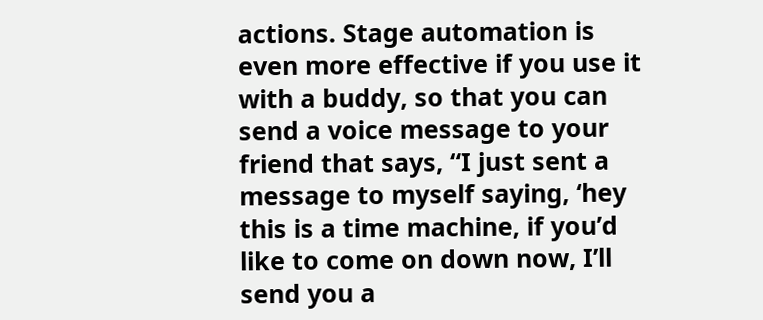actions. Stage automation is even more effective if you use it with a buddy, so that you can send a voice message to your friend that says, “I just sent a message to myself saying, ‘hey this is a time machine, if you’d like to come on down now, I’ll send you a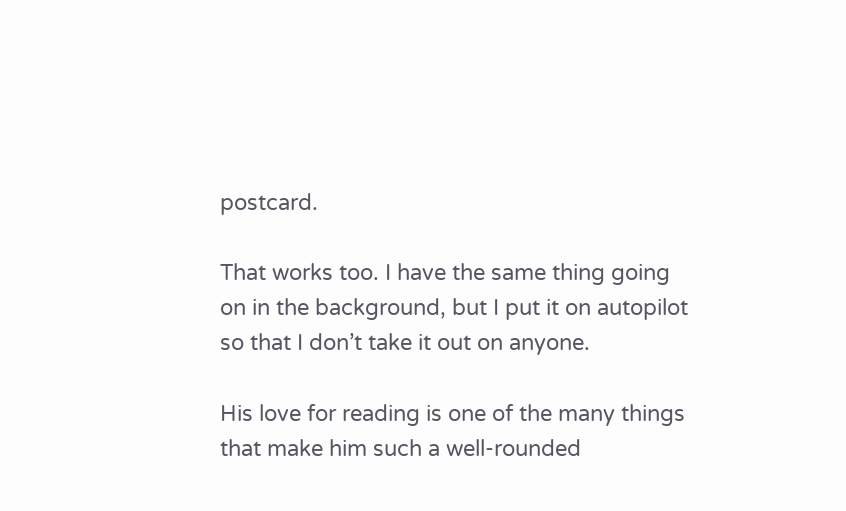postcard.

That works too. I have the same thing going on in the background, but I put it on autopilot so that I don’t take it out on anyone.

His love for reading is one of the many things that make him such a well-rounded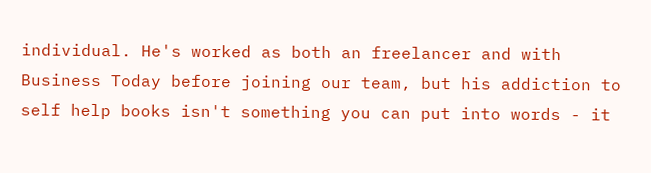individual. He's worked as both an freelancer and with Business Today before joining our team, but his addiction to self help books isn't something you can put into words - it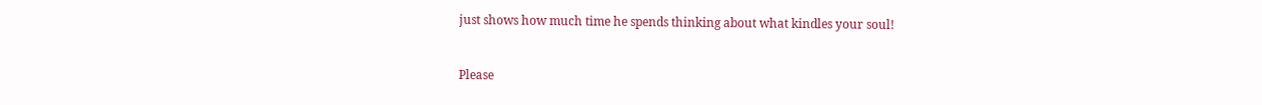just shows how much time he spends thinking about what kindles your soul!


Please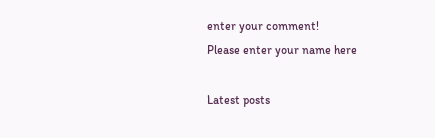enter your comment!
Please enter your name here

Latest posts